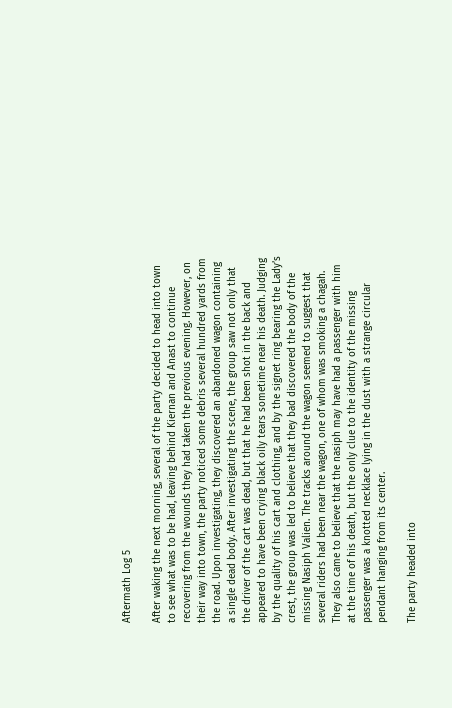Aftermath Log 5

After waking the next morning, several of the party decided to head into town to see what was to be had, leaving behind Kiernan and Anast to continue recovering from the wounds they had taken the previous evening. However, on their way into town, the party noticed some debris several hundred yards from the road. Upon investigating, they discovered an abandoned wagon containing a single dead body. After investigating the scene, the group saw not only that the driver of the cart was dead, but that he had been shot in the back and appeared to have been crying black oily tears sometime near his death. Judging by the quality of his cart and clothing, and by the signet ring bearing the Lady’s crest, the group was led to believe that they bad discovered the body of the missing Nasiph Valien. The tracks around the wagon seemed to suggest that several riders had been near the wagon, one of whom was smoking a chagah. They also came to believe that the nasiph may have had a passenger with him at the time of his death, but the only clue to the identity of the missing passenger was a knotted necklace lying in the dust with a strange circular pendant hanging from its center.

The party headed into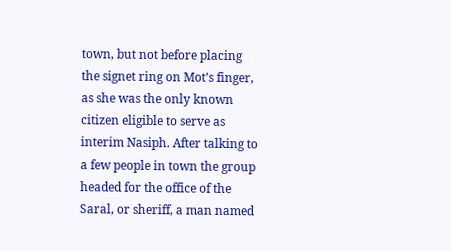town, but not before placing the signet ring on Mot’s finger, as she was the only known citizen eligible to serve as interim Nasiph. After talking to a few people in town the group headed for the office of the Saral, or sheriff, a man named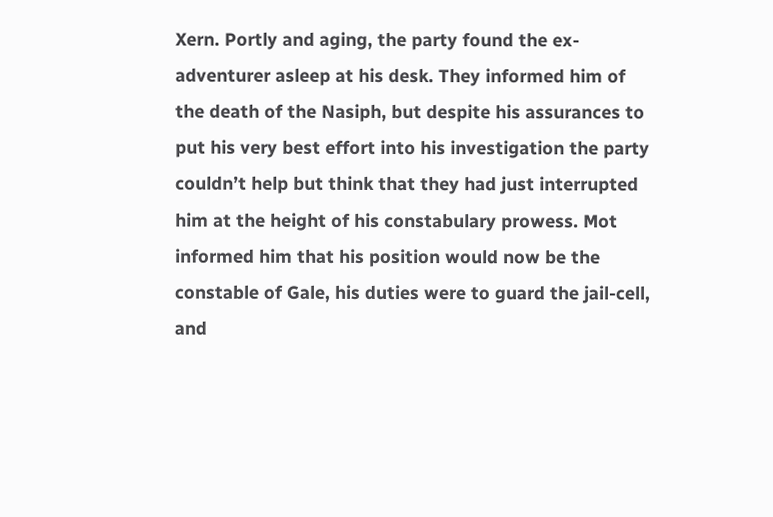Xern. Portly and aging, the party found the ex-adventurer asleep at his desk. They informed him of the death of the Nasiph, but despite his assurances to put his very best effort into his investigation the party couldn’t help but think that they had just interrupted him at the height of his constabulary prowess. Mot informed him that his position would now be the constable of Gale, his duties were to guard the jail-cell, and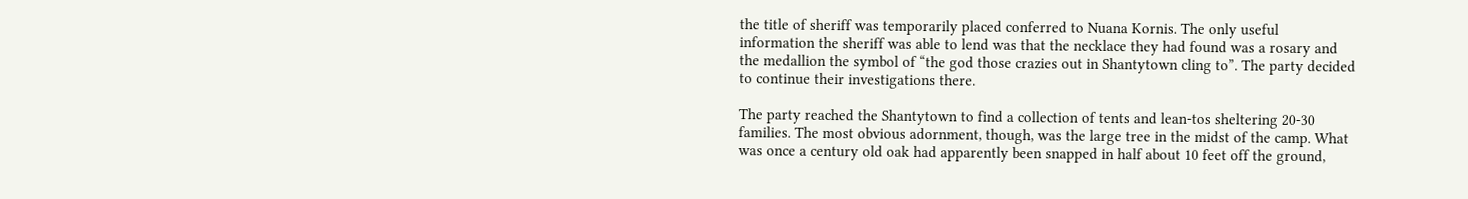the title of sheriff was temporarily placed conferred to Nuana Kornis. The only useful information the sheriff was able to lend was that the necklace they had found was a rosary and the medallion the symbol of “the god those crazies out in Shantytown cling to”. The party decided to continue their investigations there.

The party reached the Shantytown to find a collection of tents and lean-tos sheltering 20-30 families. The most obvious adornment, though, was the large tree in the midst of the camp. What was once a century old oak had apparently been snapped in half about 10 feet off the ground,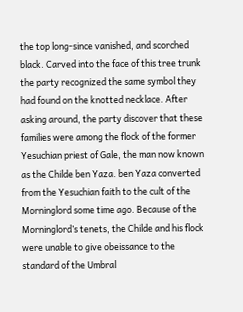the top long-since vanished, and scorched black. Carved into the face of this tree trunk the party recognized the same symbol they had found on the knotted necklace. After asking around, the party discover that these families were among the flock of the former Yesuchian priest of Gale, the man now known as the Childe ben Yaza. ben Yaza converted from the Yesuchian faith to the cult of the Morninglord some time ago. Because of the Morninglord’s tenets, the Childe and his flock were unable to give obeissance to the standard of the Umbral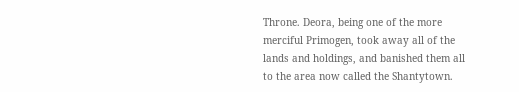Throne. Deora, being one of the more merciful Primogen, took away all of the lands and holdings, and banished them all to the area now called the Shantytown.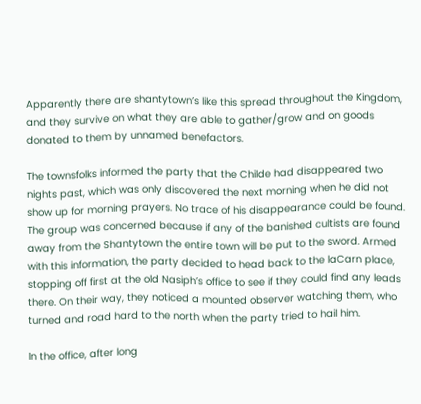Apparently there are shantytown’s like this spread throughout the Kingdom, and they survive on what they are able to gather/grow and on goods donated to them by unnamed benefactors.

The townsfolks informed the party that the Childe had disappeared two nights past, which was only discovered the next morning when he did not show up for morning prayers. No trace of his disappearance could be found. The group was concerned because if any of the banished cultists are found away from the Shantytown the entire town will be put to the sword. Armed with this information, the party decided to head back to the laCarn place, stopping off first at the old Nasiph’s office to see if they could find any leads there. On their way, they noticed a mounted observer watching them, who turned and road hard to the north when the party tried to hail him.

In the office, after long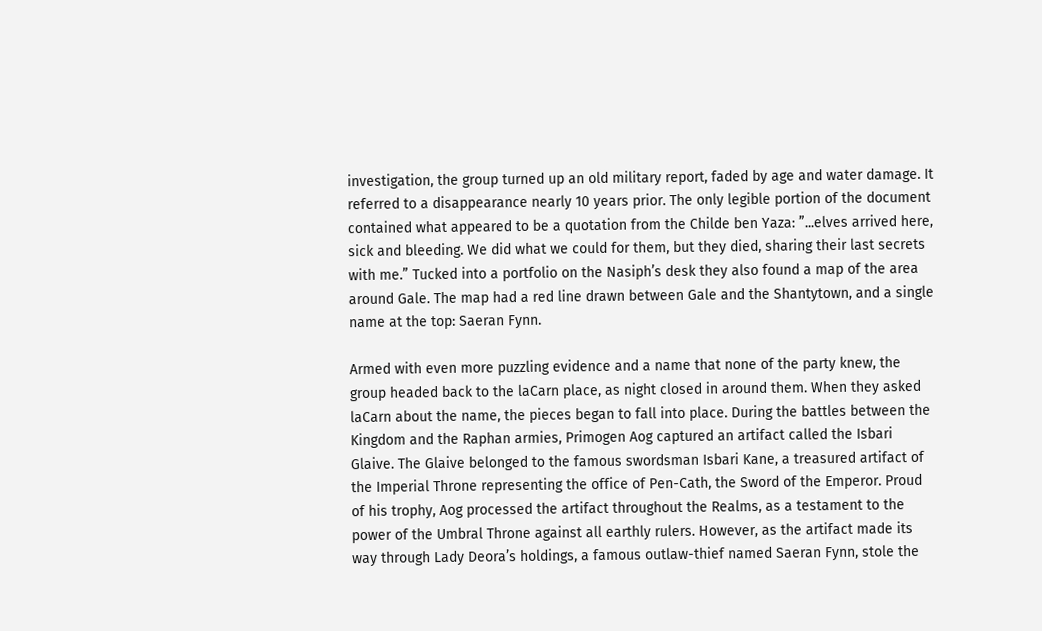investigation, the group turned up an old military report, faded by age and water damage. It referred to a disappearance nearly 10 years prior. The only legible portion of the document contained what appeared to be a quotation from the Childe ben Yaza: ”...elves arrived here, sick and bleeding. We did what we could for them, but they died, sharing their last secrets with me.” Tucked into a portfolio on the Nasiph’s desk they also found a map of the area around Gale. The map had a red line drawn between Gale and the Shantytown, and a single name at the top: Saeran Fynn.

Armed with even more puzzling evidence and a name that none of the party knew, the group headed back to the laCarn place, as night closed in around them. When they asked laCarn about the name, the pieces began to fall into place. During the battles between the Kingdom and the Raphan armies, Primogen Aog captured an artifact called the Isbari Glaive. The Glaive belonged to the famous swordsman Isbari Kane, a treasured artifact of the Imperial Throne representing the office of Pen-Cath, the Sword of the Emperor. Proud of his trophy, Aog processed the artifact throughout the Realms, as a testament to the power of the Umbral Throne against all earthly rulers. However, as the artifact made its way through Lady Deora’s holdings, a famous outlaw-thief named Saeran Fynn, stole the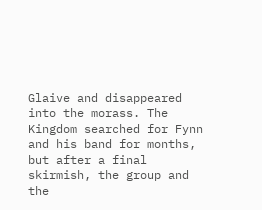Glaive and disappeared into the morass. The Kingdom searched for Fynn and his band for months, but after a final skirmish, the group and the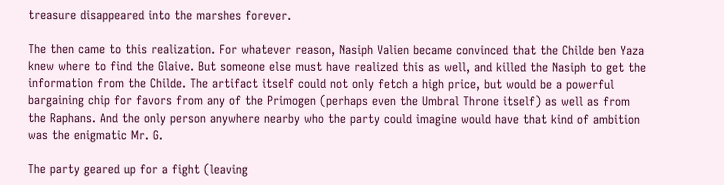treasure disappeared into the marshes forever.

The then came to this realization. For whatever reason, Nasiph Valien became convinced that the Childe ben Yaza knew where to find the Glaive. But someone else must have realized this as well, and killed the Nasiph to get the information from the Childe. The artifact itself could not only fetch a high price, but would be a powerful bargaining chip for favors from any of the Primogen (perhaps even the Umbral Throne itself) as well as from the Raphans. And the only person anywhere nearby who the party could imagine would have that kind of ambition was the enigmatic Mr. G.

The party geared up for a fight (leaving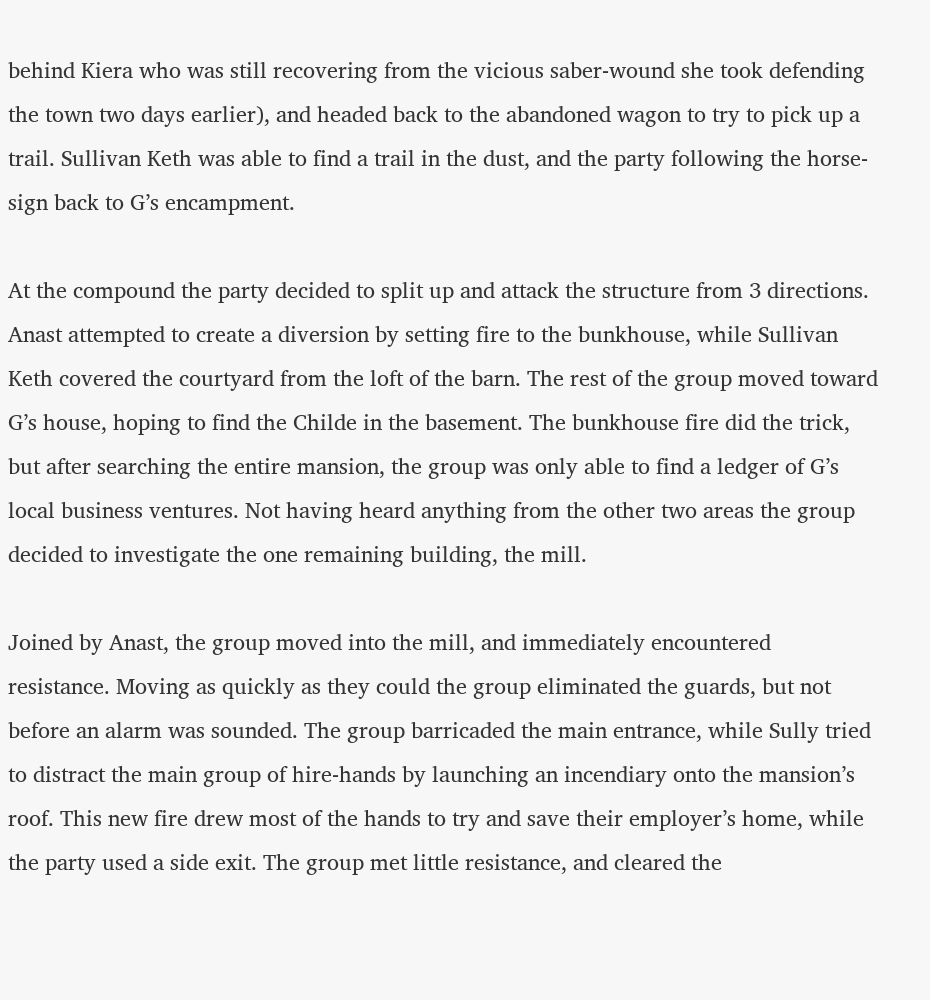behind Kiera who was still recovering from the vicious saber-wound she took defending the town two days earlier), and headed back to the abandoned wagon to try to pick up a trail. Sullivan Keth was able to find a trail in the dust, and the party following the horse-sign back to G’s encampment.

At the compound the party decided to split up and attack the structure from 3 directions. Anast attempted to create a diversion by setting fire to the bunkhouse, while Sullivan Keth covered the courtyard from the loft of the barn. The rest of the group moved toward G’s house, hoping to find the Childe in the basement. The bunkhouse fire did the trick, but after searching the entire mansion, the group was only able to find a ledger of G’s local business ventures. Not having heard anything from the other two areas the group decided to investigate the one remaining building, the mill.

Joined by Anast, the group moved into the mill, and immediately encountered resistance. Moving as quickly as they could the group eliminated the guards, but not before an alarm was sounded. The group barricaded the main entrance, while Sully tried to distract the main group of hire-hands by launching an incendiary onto the mansion’s roof. This new fire drew most of the hands to try and save their employer’s home, while the party used a side exit. The group met little resistance, and cleared the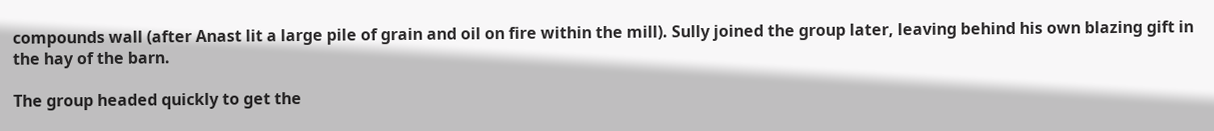compounds wall (after Anast lit a large pile of grain and oil on fire within the mill). Sully joined the group later, leaving behind his own blazing gift in the hay of the barn.

The group headed quickly to get the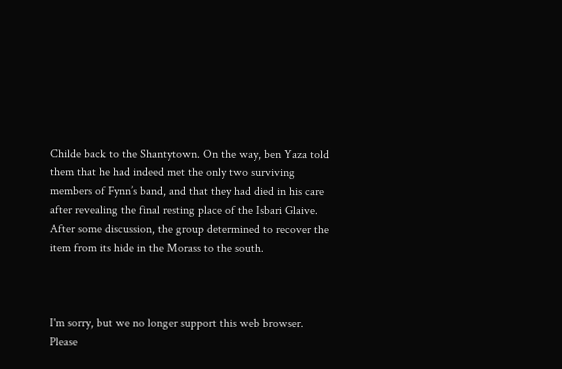Childe back to the Shantytown. On the way, ben Yaza told them that he had indeed met the only two surviving members of Fynn’s band, and that they had died in his care after revealing the final resting place of the Isbari Glaive. After some discussion, the group determined to recover the item from its hide in the Morass to the south.



I'm sorry, but we no longer support this web browser. Please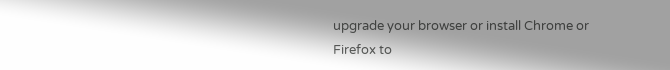upgrade your browser or install Chrome or Firefox to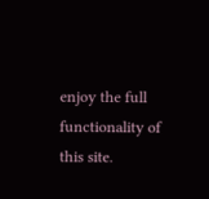enjoy the full functionality of this site.